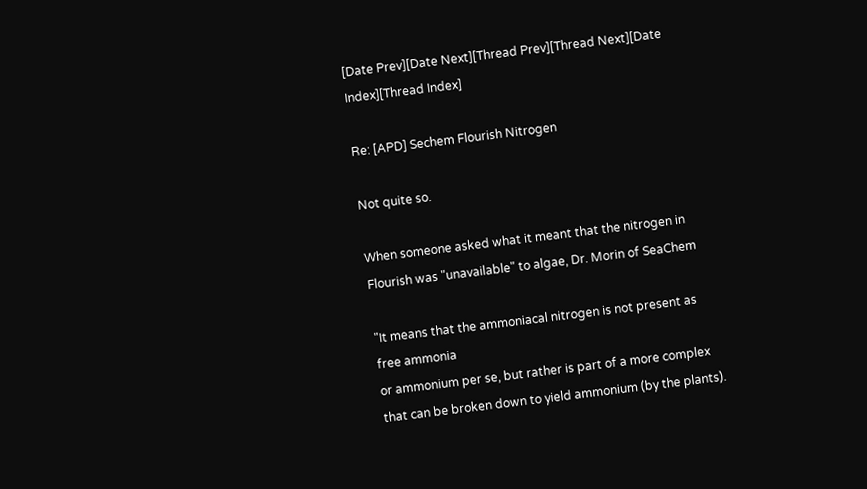[Date Prev][Date Next][Thread Prev][Thread Next][Date Index][Thread Index]

Re: [APD] Sechem Flourish Nitrogen

Not quite so.

When someone asked what it meant that the nitrogen in
Flourish was "unavailable" to algae, Dr. Morin of SeaChem

"It means that the ammoniacal nitrogen is not present as
free ammonia
or ammonium per se, but rather is part of a more complex
that can be broken down to yield ammonium (by the plants).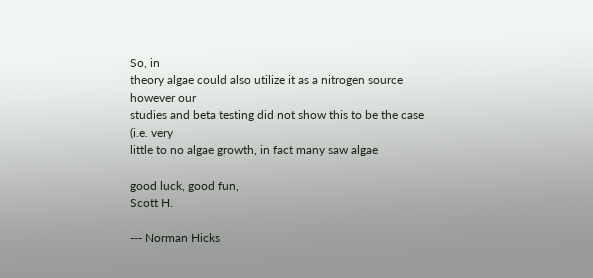So, in
theory algae could also utilize it as a nitrogen source
however our
studies and beta testing did not show this to be the case
(i.e. very
little to no algae growth, in fact many saw algae

good luck, good fun,
Scott H.

--- Norman Hicks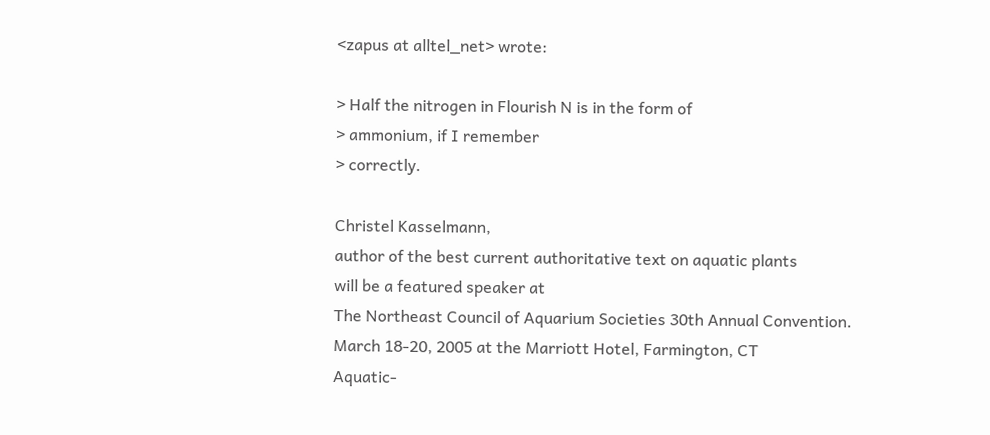<zapus at alltel_net> wrote:

> Half the nitrogen in Flourish N is in the form of
> ammonium, if I remember
> correctly.

Christel Kasselmann,
author of the best current authoritative text on aquatic plants
will be a featured speaker at
The Northeast Council of Aquarium Societies 30th Annual Convention.
March 18-20, 2005 at the Marriott Hotel, Farmington, CT
Aquatic-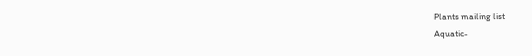Plants mailing list
Aquatic-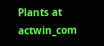Plants at actwin_com